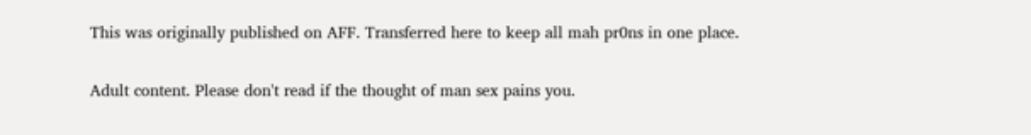This was originally published on AFF. Transferred here to keep all mah pr0ns in one place.

Adult content. Please don't read if the thought of man sex pains you.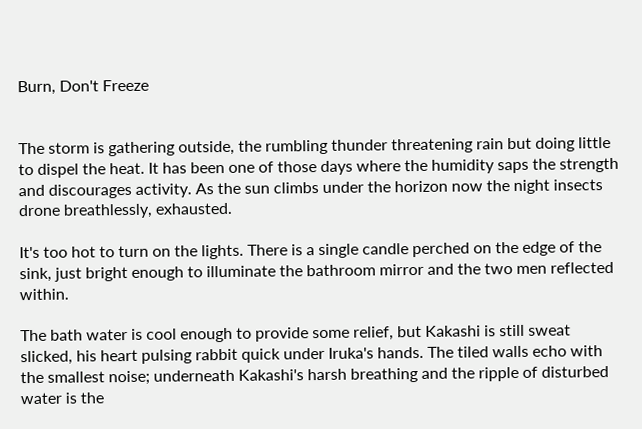Burn, Don't Freeze


The storm is gathering outside, the rumbling thunder threatening rain but doing little to dispel the heat. It has been one of those days where the humidity saps the strength and discourages activity. As the sun climbs under the horizon now the night insects drone breathlessly, exhausted.

It's too hot to turn on the lights. There is a single candle perched on the edge of the sink, just bright enough to illuminate the bathroom mirror and the two men reflected within.

The bath water is cool enough to provide some relief, but Kakashi is still sweat slicked, his heart pulsing rabbit quick under Iruka's hands. The tiled walls echo with the smallest noise; underneath Kakashi's harsh breathing and the ripple of disturbed water is the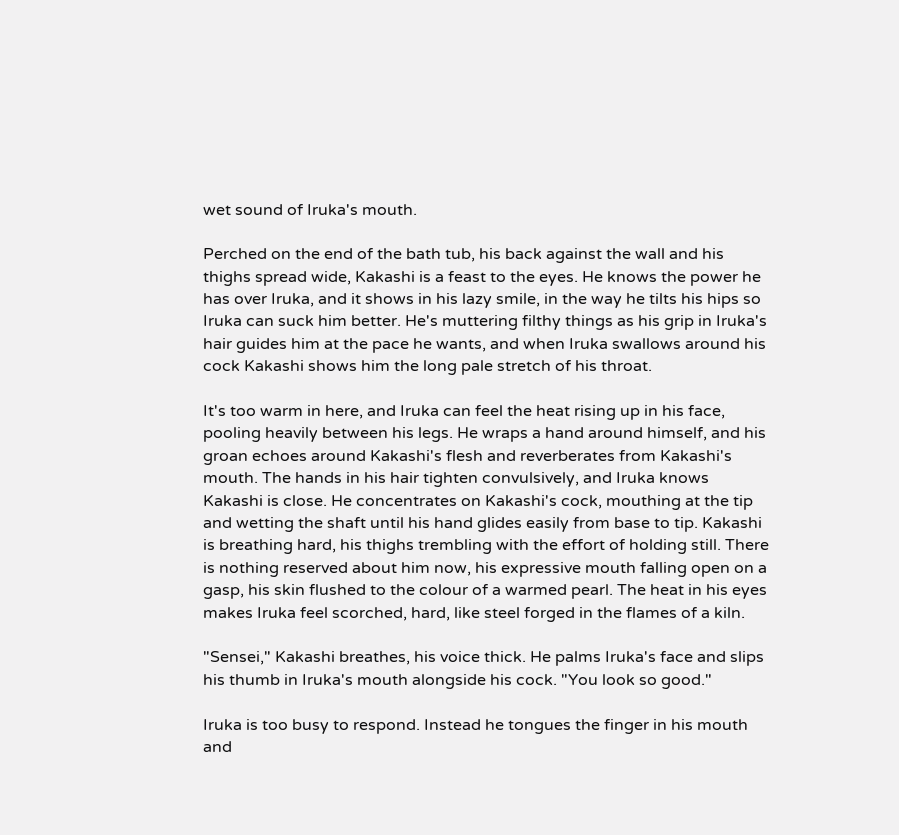wet sound of Iruka's mouth.

Perched on the end of the bath tub, his back against the wall and his thighs spread wide, Kakashi is a feast to the eyes. He knows the power he has over Iruka, and it shows in his lazy smile, in the way he tilts his hips so Iruka can suck him better. He's muttering filthy things as his grip in Iruka's hair guides him at the pace he wants, and when Iruka swallows around his cock Kakashi shows him the long pale stretch of his throat.

It's too warm in here, and Iruka can feel the heat rising up in his face, pooling heavily between his legs. He wraps a hand around himself, and his groan echoes around Kakashi's flesh and reverberates from Kakashi's mouth. The hands in his hair tighten convulsively, and Iruka knows Kakashi is close. He concentrates on Kakashi's cock, mouthing at the tip and wetting the shaft until his hand glides easily from base to tip. Kakashi is breathing hard, his thighs trembling with the effort of holding still. There is nothing reserved about him now, his expressive mouth falling open on a gasp, his skin flushed to the colour of a warmed pearl. The heat in his eyes makes Iruka feel scorched, hard, like steel forged in the flames of a kiln.

"Sensei," Kakashi breathes, his voice thick. He palms Iruka's face and slips his thumb in Iruka's mouth alongside his cock. "You look so good."

Iruka is too busy to respond. Instead he tongues the finger in his mouth and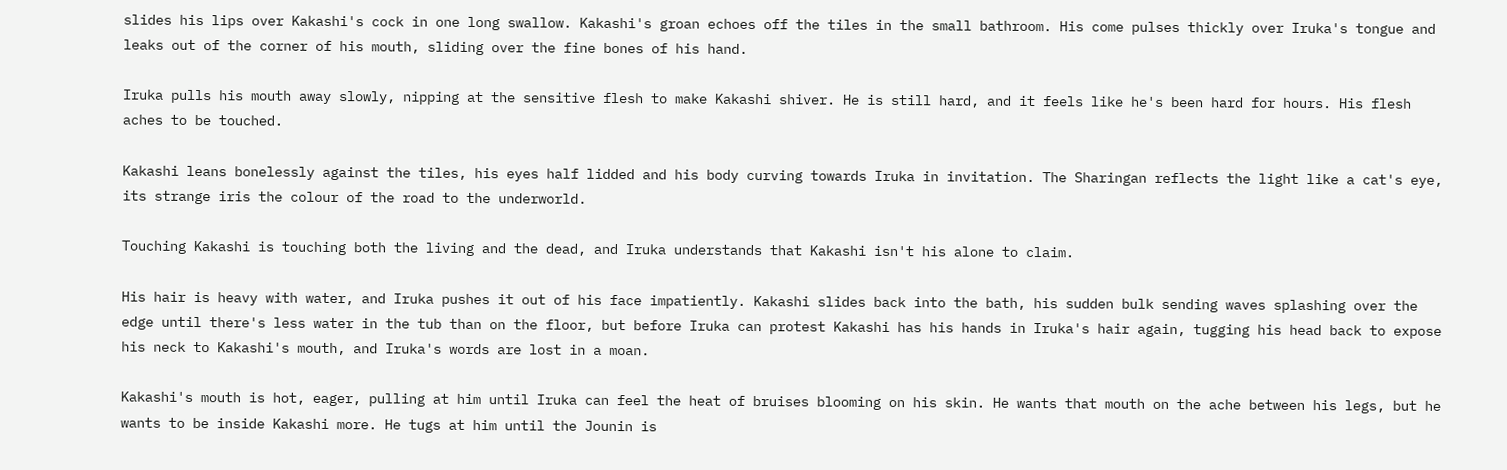slides his lips over Kakashi's cock in one long swallow. Kakashi's groan echoes off the tiles in the small bathroom. His come pulses thickly over Iruka's tongue and leaks out of the corner of his mouth, sliding over the fine bones of his hand.

Iruka pulls his mouth away slowly, nipping at the sensitive flesh to make Kakashi shiver. He is still hard, and it feels like he's been hard for hours. His flesh aches to be touched.

Kakashi leans bonelessly against the tiles, his eyes half lidded and his body curving towards Iruka in invitation. The Sharingan reflects the light like a cat's eye, its strange iris the colour of the road to the underworld.

Touching Kakashi is touching both the living and the dead, and Iruka understands that Kakashi isn't his alone to claim.

His hair is heavy with water, and Iruka pushes it out of his face impatiently. Kakashi slides back into the bath, his sudden bulk sending waves splashing over the edge until there's less water in the tub than on the floor, but before Iruka can protest Kakashi has his hands in Iruka's hair again, tugging his head back to expose his neck to Kakashi's mouth, and Iruka's words are lost in a moan.

Kakashi's mouth is hot, eager, pulling at him until Iruka can feel the heat of bruises blooming on his skin. He wants that mouth on the ache between his legs, but he wants to be inside Kakashi more. He tugs at him until the Jounin is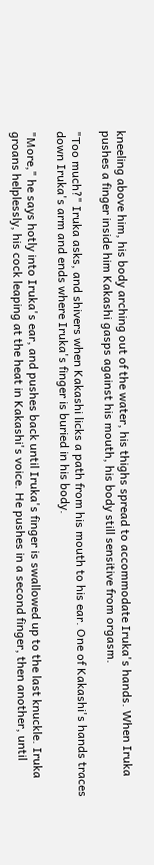kneeling above him, his body arching out of the water, his thighs spread to accommodate Iruka's hands. When Iruka pushes a finger inside him Kakashi gasps against his mouth, his body still sensitive from orgasm.

"Too much?" Iruka asks, and shivers when Kakashi licks a path from his mouth to his ear. One of Kakashi's hands traces down Iruka's arm and ends where Iruka's finger is buried in his body.

"More," he says hotly into Iruka's ear, and pushes back until Iruka's finger is swallowed up to the last knuckle. Iruka groans helplessly, his cock leaping at the heat in Kakashi's voice. He pushes in a second finger, then another, until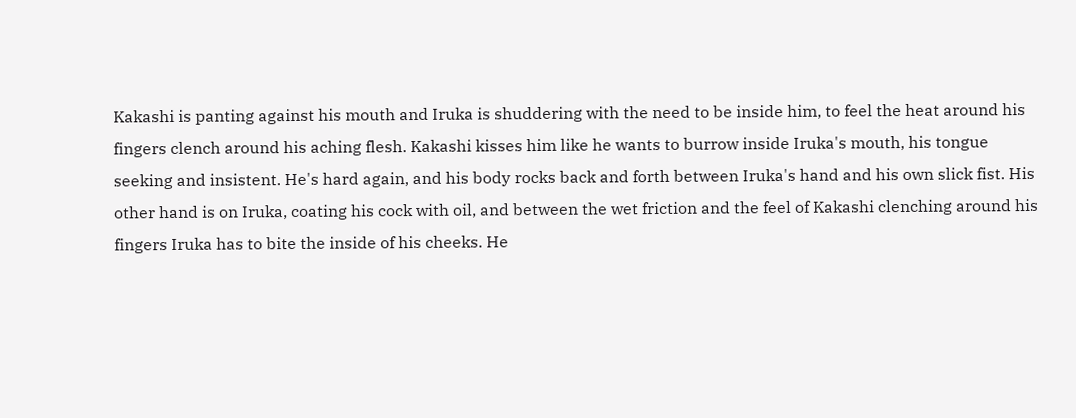Kakashi is panting against his mouth and Iruka is shuddering with the need to be inside him, to feel the heat around his fingers clench around his aching flesh. Kakashi kisses him like he wants to burrow inside Iruka's mouth, his tongue seeking and insistent. He's hard again, and his body rocks back and forth between Iruka's hand and his own slick fist. His other hand is on Iruka, coating his cock with oil, and between the wet friction and the feel of Kakashi clenching around his fingers Iruka has to bite the inside of his cheeks. He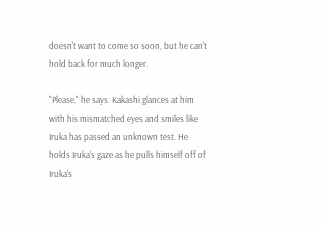doesn't want to come so soon, but he can't hold back for much longer.

"Please," he says. Kakashi glances at him with his mismatched eyes and smiles like Iruka has passed an unknown test. He holds Iruka's gaze as he pulls himself off of Iruka's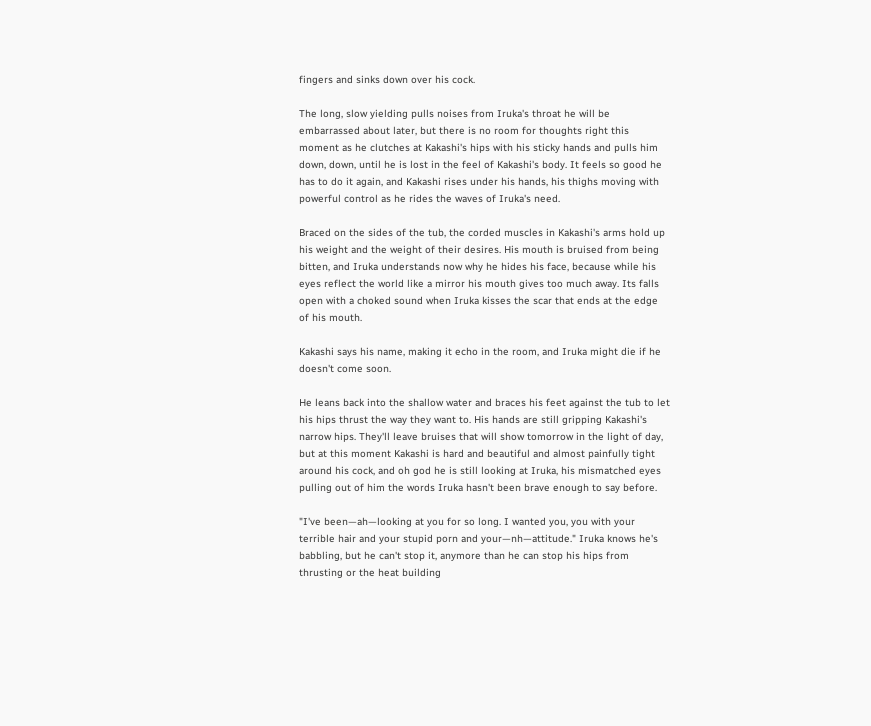fingers and sinks down over his cock.

The long, slow yielding pulls noises from Iruka's throat he will be embarrassed about later, but there is no room for thoughts right this moment as he clutches at Kakashi's hips with his sticky hands and pulls him down, down, until he is lost in the feel of Kakashi's body. It feels so good he has to do it again, and Kakashi rises under his hands, his thighs moving with powerful control as he rides the waves of Iruka's need.

Braced on the sides of the tub, the corded muscles in Kakashi's arms hold up his weight and the weight of their desires. His mouth is bruised from being bitten, and Iruka understands now why he hides his face, because while his eyes reflect the world like a mirror his mouth gives too much away. Its falls open with a choked sound when Iruka kisses the scar that ends at the edge of his mouth.

Kakashi says his name, making it echo in the room, and Iruka might die if he doesn't come soon.

He leans back into the shallow water and braces his feet against the tub to let his hips thrust the way they want to. His hands are still gripping Kakashi's narrow hips. They'll leave bruises that will show tomorrow in the light of day, but at this moment Kakashi is hard and beautiful and almost painfully tight around his cock, and oh god he is still looking at Iruka, his mismatched eyes pulling out of him the words Iruka hasn't been brave enough to say before.

"I've been—ah—looking at you for so long. I wanted you, you with your terrible hair and your stupid porn and your—nh—attitude." Iruka knows he's babbling, but he can't stop it, anymore than he can stop his hips from thrusting or the heat building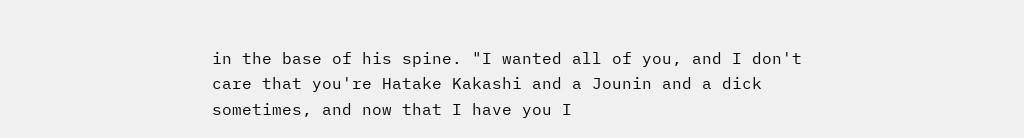in the base of his spine. "I wanted all of you, and I don't care that you're Hatake Kakashi and a Jounin and a dick sometimes, and now that I have you I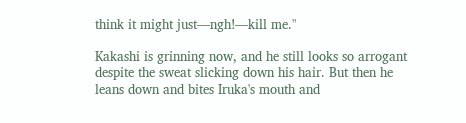think it might just—ngh!—kill me."

Kakashi is grinning now, and he still looks so arrogant despite the sweat slicking down his hair. But then he leans down and bites Iruka's mouth and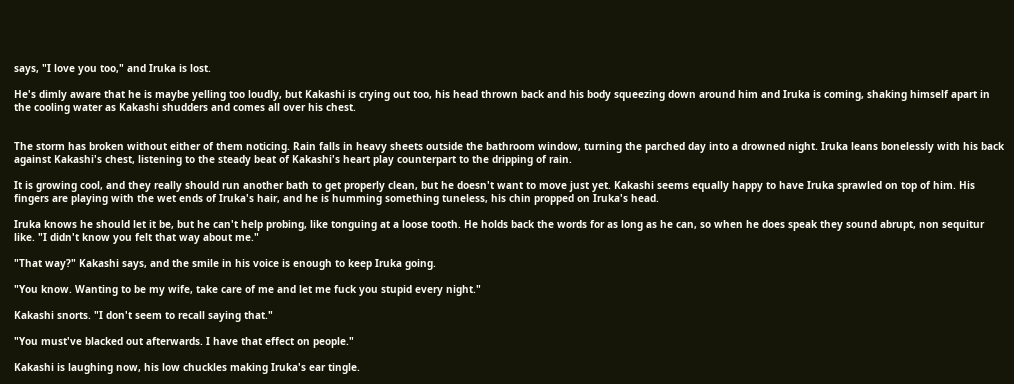says, "I love you too," and Iruka is lost.

He's dimly aware that he is maybe yelling too loudly, but Kakashi is crying out too, his head thrown back and his body squeezing down around him and Iruka is coming, shaking himself apart in the cooling water as Kakashi shudders and comes all over his chest.


The storm has broken without either of them noticing. Rain falls in heavy sheets outside the bathroom window, turning the parched day into a drowned night. Iruka leans bonelessly with his back against Kakashi's chest, listening to the steady beat of Kakashi's heart play counterpart to the dripping of rain.

It is growing cool, and they really should run another bath to get properly clean, but he doesn't want to move just yet. Kakashi seems equally happy to have Iruka sprawled on top of him. His fingers are playing with the wet ends of Iruka's hair, and he is humming something tuneless, his chin propped on Iruka's head.

Iruka knows he should let it be, but he can't help probing, like tonguing at a loose tooth. He holds back the words for as long as he can, so when he does speak they sound abrupt, non sequitur like. "I didn't know you felt that way about me."

"That way?" Kakashi says, and the smile in his voice is enough to keep Iruka going.

"You know. Wanting to be my wife, take care of me and let me fuck you stupid every night."

Kakashi snorts. "I don't seem to recall saying that."

"You must've blacked out afterwards. I have that effect on people."

Kakashi is laughing now, his low chuckles making Iruka's ear tingle.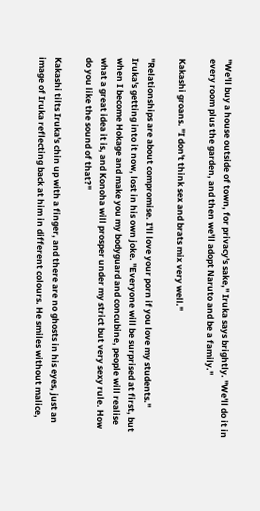"We'll buy a house outside of town, for privacy's sake," Iruka says brightly. "We'll do it in every room plus the garden, and then we'll adopt Naruto and be a family."

Kakashi groans. "I don't think sex and brats mix very well."

"Relationships are about compromise. I'll love your porn if you love my students." Iruka's getting into it now, lost in his own joke. "Everyone will be surprised at first, but when I become Hokage and make you my bodyguard and concubine, people will realise what a great idea it is, and Konoha will prosper under my strict but very sexy rule. How do you like the sound of that?"

Kakashi tilts Iruka's chin up with a finger, and there are no ghosts in his eyes, just an image of Iruka reflecting back at him in different colours. He smiles without malice,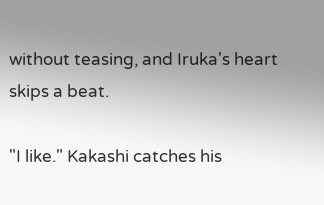without teasing, and Iruka's heart skips a beat.

"I like." Kakashi catches his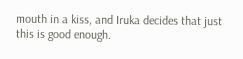mouth in a kiss, and Iruka decides that just this is good enough.